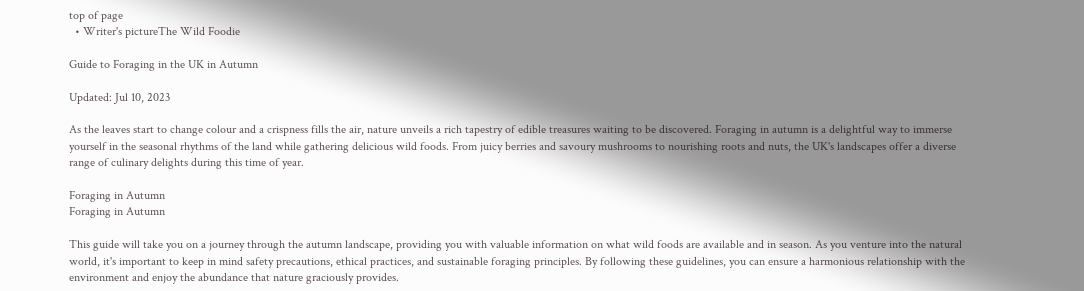top of page
  • Writer's pictureThe Wild Foodie

Guide to Foraging in the UK in Autumn

Updated: Jul 10, 2023

As the leaves start to change colour and a crispness fills the air, nature unveils a rich tapestry of edible treasures waiting to be discovered. Foraging in autumn is a delightful way to immerse yourself in the seasonal rhythms of the land while gathering delicious wild foods. From juicy berries and savoury mushrooms to nourishing roots and nuts, the UK's landscapes offer a diverse range of culinary delights during this time of year.

Foraging in Autumn
Foraging in Autumn

This guide will take you on a journey through the autumn landscape, providing you with valuable information on what wild foods are available and in season. As you venture into the natural world, it's important to keep in mind safety precautions, ethical practices, and sustainable foraging principles. By following these guidelines, you can ensure a harmonious relationship with the environment and enjoy the abundance that nature graciously provides.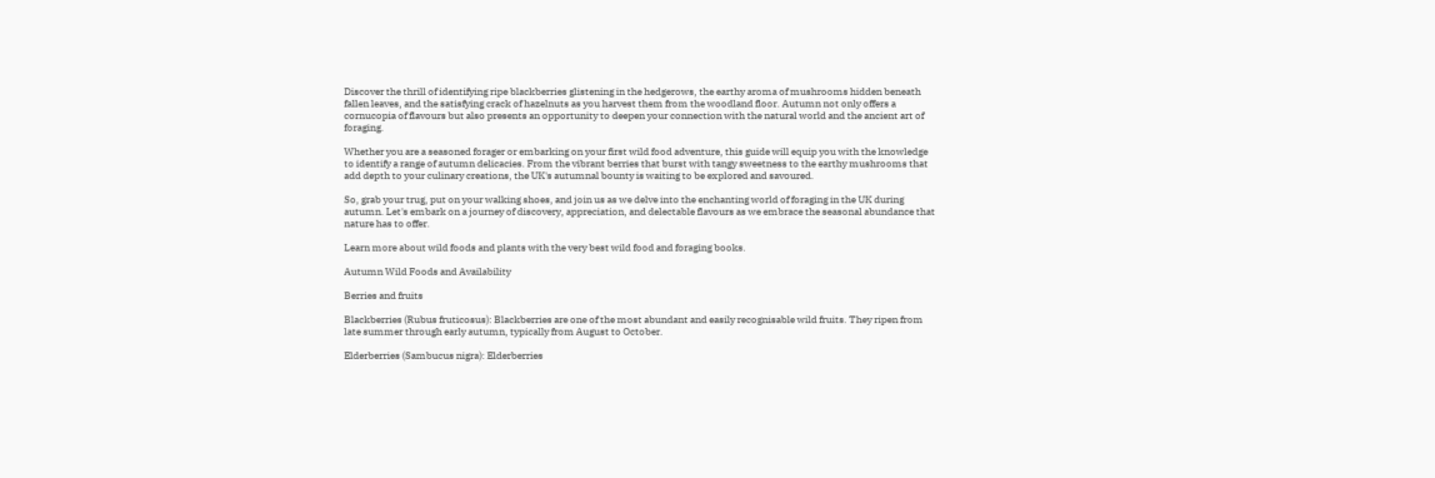Discover the thrill of identifying ripe blackberries glistening in the hedgerows, the earthy aroma of mushrooms hidden beneath fallen leaves, and the satisfying crack of hazelnuts as you harvest them from the woodland floor. Autumn not only offers a cornucopia of flavours but also presents an opportunity to deepen your connection with the natural world and the ancient art of foraging.

Whether you are a seasoned forager or embarking on your first wild food adventure, this guide will equip you with the knowledge to identify a range of autumn delicacies. From the vibrant berries that burst with tangy sweetness to the earthy mushrooms that add depth to your culinary creations, the UK's autumnal bounty is waiting to be explored and savoured.

So, grab your trug, put on your walking shoes, and join us as we delve into the enchanting world of foraging in the UK during autumn. Let's embark on a journey of discovery, appreciation, and delectable flavours as we embrace the seasonal abundance that nature has to offer.

Learn more about wild foods and plants with the very best wild food and foraging books.

Autumn Wild Foods and Availability

Berries and fruits

Blackberries (Rubus fruticosus): Blackberries are one of the most abundant and easily recognisable wild fruits. They ripen from late summer through early autumn, typically from August to October.

Elderberries (Sambucus nigra): Elderberries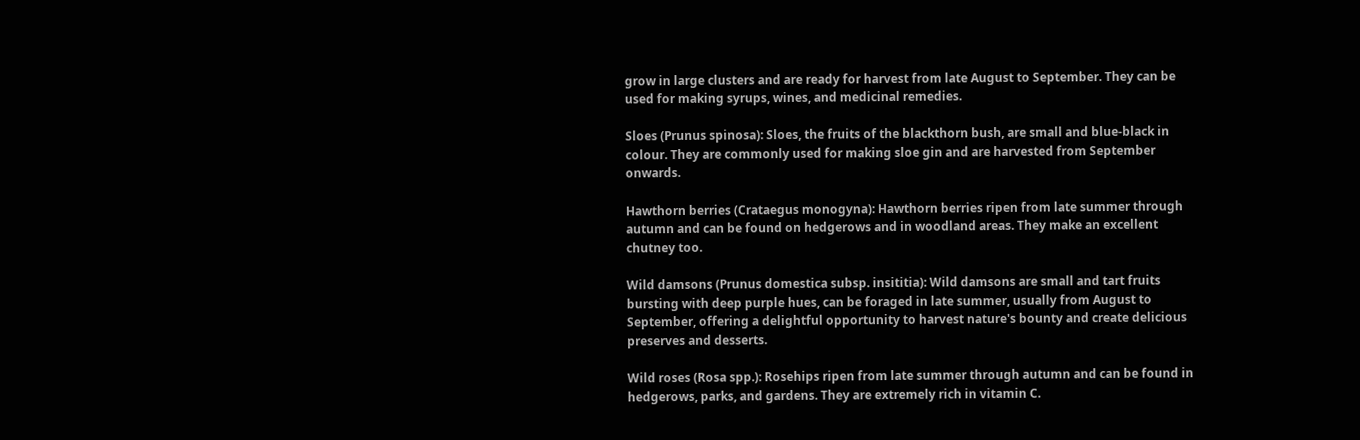grow in large clusters and are ready for harvest from late August to September. They can be used for making syrups, wines, and medicinal remedies.

Sloes (Prunus spinosa): Sloes, the fruits of the blackthorn bush, are small and blue-black in colour. They are commonly used for making sloe gin and are harvested from September onwards.

Hawthorn berries (Crataegus monogyna): Hawthorn berries ripen from late summer through autumn and can be found on hedgerows and in woodland areas. They make an excellent chutney too.

Wild damsons (Prunus domestica subsp. insititia): Wild damsons are small and tart fruits bursting with deep purple hues, can be foraged in late summer, usually from August to September, offering a delightful opportunity to harvest nature's bounty and create delicious preserves and desserts.

Wild roses (Rosa spp.): Rosehips ripen from late summer through autumn and can be found in hedgerows, parks, and gardens. They are extremely rich in vitamin C.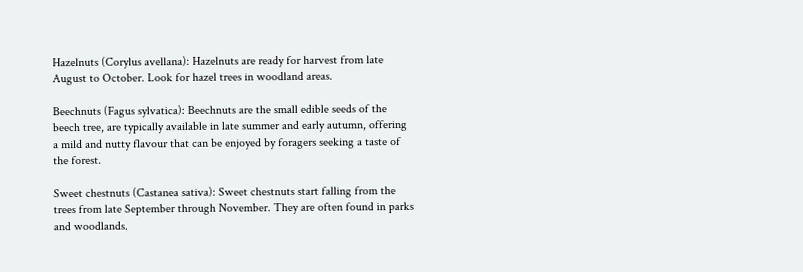Hazelnuts (Corylus avellana): Hazelnuts are ready for harvest from late August to October. Look for hazel trees in woodland areas.

Beechnuts (Fagus sylvatica): Beechnuts are the small edible seeds of the beech tree, are typically available in late summer and early autumn, offering a mild and nutty flavour that can be enjoyed by foragers seeking a taste of the forest.

Sweet chestnuts (Castanea sativa): Sweet chestnuts start falling from the trees from late September through November. They are often found in parks and woodlands.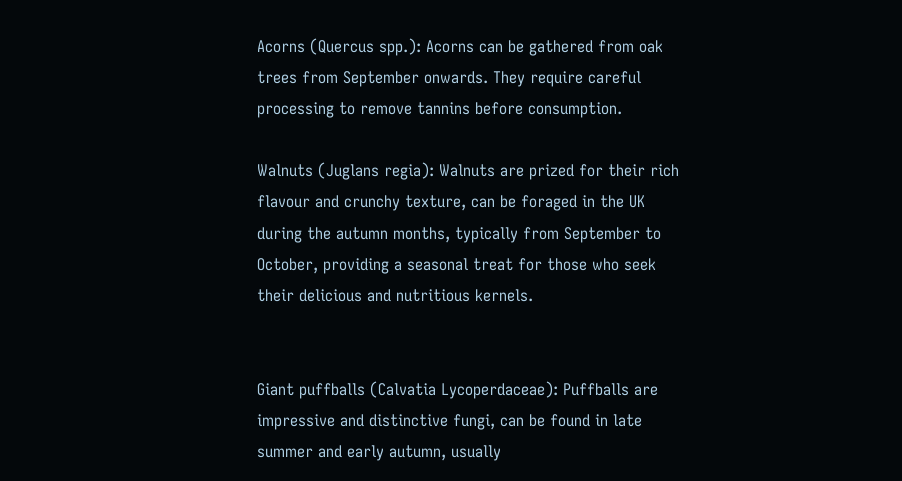Acorns (Quercus spp.): Acorns can be gathered from oak trees from September onwards. They require careful processing to remove tannins before consumption.

Walnuts (Juglans regia): Walnuts are prized for their rich flavour and crunchy texture, can be foraged in the UK during the autumn months, typically from September to October, providing a seasonal treat for those who seek their delicious and nutritious kernels.


Giant puffballs (Calvatia Lycoperdaceae): Puffballs are impressive and distinctive fungi, can be found in late summer and early autumn, usually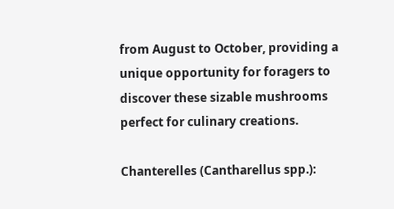from August to October, providing a unique opportunity for foragers to discover these sizable mushrooms perfect for culinary creations.

Chanterelles (Cantharellus spp.):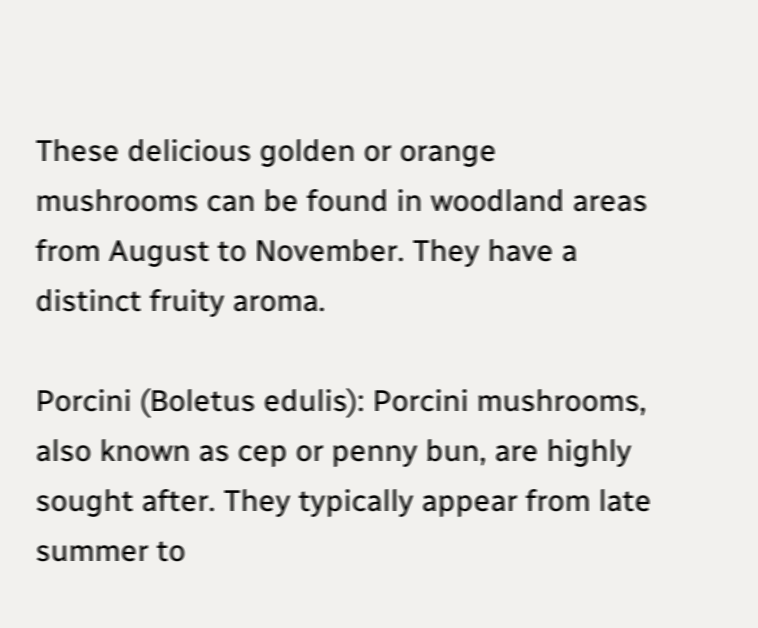These delicious golden or orange mushrooms can be found in woodland areas from August to November. They have a distinct fruity aroma.

Porcini (Boletus edulis): Porcini mushrooms, also known as cep or penny bun, are highly sought after. They typically appear from late summer to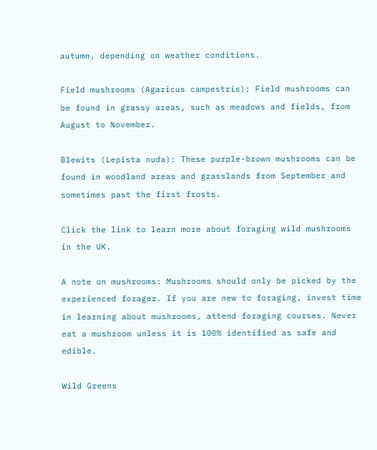autumn, depending on weather conditions.

Field mushrooms (Agaricus campestris): Field mushrooms can be found in grassy areas, such as meadows and fields, from August to November.

Blewits (Lepista nuda): These purple-brown mushrooms can be found in woodland areas and grasslands from September and sometimes past the first frosts.

Click the link to learn more about foraging wild mushrooms in the UK.

A note on mushrooms: Mushrooms should only be picked by the experienced forager. If you are new to foraging, invest time in learning about mushrooms, attend foraging courses. Never eat a mushroom unless it is 100% identified as safe and edible.

Wild Greens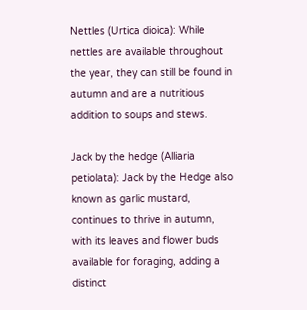Nettles (Urtica dioica): While nettles are available throughout the year, they can still be found in autumn and are a nutritious addition to soups and stews.

Jack by the hedge (Alliaria petiolata): Jack by the Hedge also known as garlic mustard, continues to thrive in autumn, with its leaves and flower buds available for foraging, adding a distinct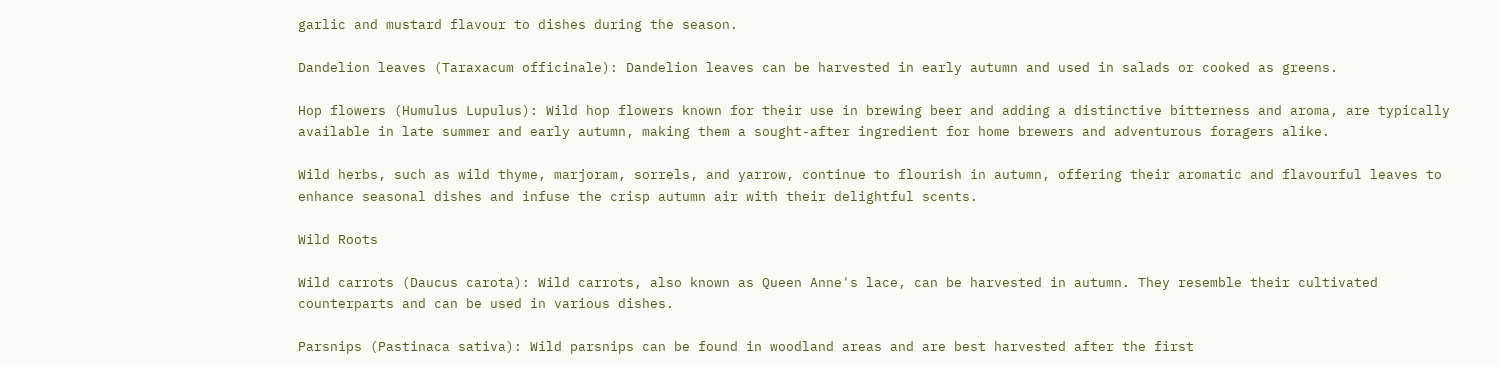garlic and mustard flavour to dishes during the season.

Dandelion leaves (Taraxacum officinale): Dandelion leaves can be harvested in early autumn and used in salads or cooked as greens.

Hop flowers (Humulus Lupulus): Wild hop flowers known for their use in brewing beer and adding a distinctive bitterness and aroma, are typically available in late summer and early autumn, making them a sought-after ingredient for home brewers and adventurous foragers alike.

Wild herbs, such as wild thyme, marjoram, sorrels, and yarrow, continue to flourish in autumn, offering their aromatic and flavourful leaves to enhance seasonal dishes and infuse the crisp autumn air with their delightful scents.

Wild Roots

Wild carrots (Daucus carota): Wild carrots, also known as Queen Anne's lace, can be harvested in autumn. They resemble their cultivated counterparts and can be used in various dishes.

Parsnips (Pastinaca sativa): Wild parsnips can be found in woodland areas and are best harvested after the first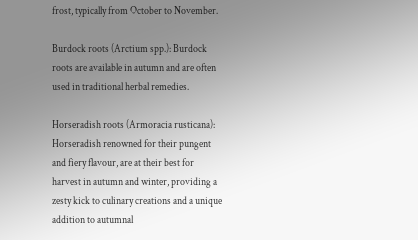frost, typically from October to November.

Burdock roots (Arctium spp.): Burdock roots are available in autumn and are often used in traditional herbal remedies.

Horseradish roots (Armoracia rusticana): Horseradish renowned for their pungent and fiery flavour, are at their best for harvest in autumn and winter, providing a zesty kick to culinary creations and a unique addition to autumnal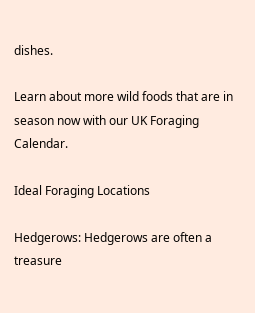dishes.

Learn about more wild foods that are in season now with our UK Foraging Calendar.

Ideal Foraging Locations

Hedgerows: Hedgerows are often a treasure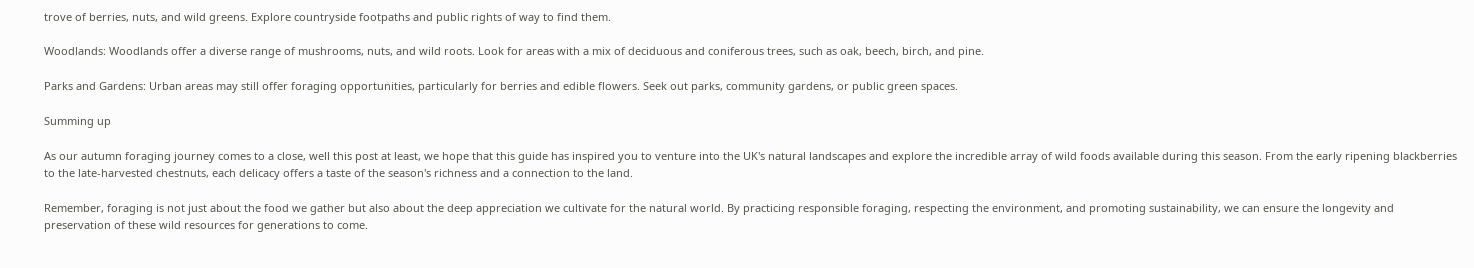trove of berries, nuts, and wild greens. Explore countryside footpaths and public rights of way to find them.

Woodlands: Woodlands offer a diverse range of mushrooms, nuts, and wild roots. Look for areas with a mix of deciduous and coniferous trees, such as oak, beech, birch, and pine.

Parks and Gardens: Urban areas may still offer foraging opportunities, particularly for berries and edible flowers. Seek out parks, community gardens, or public green spaces.

Summing up

As our autumn foraging journey comes to a close, well this post at least, we hope that this guide has inspired you to venture into the UK's natural landscapes and explore the incredible array of wild foods available during this season. From the early ripening blackberries to the late-harvested chestnuts, each delicacy offers a taste of the season's richness and a connection to the land.

Remember, foraging is not just about the food we gather but also about the deep appreciation we cultivate for the natural world. By practicing responsible foraging, respecting the environment, and promoting sustainability, we can ensure the longevity and preservation of these wild resources for generations to come.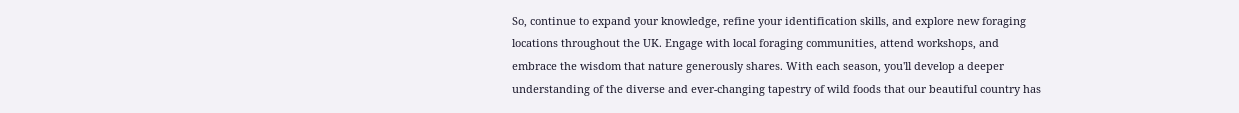So, continue to expand your knowledge, refine your identification skills, and explore new foraging locations throughout the UK. Engage with local foraging communities, attend workshops, and embrace the wisdom that nature generously shares. With each season, you'll develop a deeper understanding of the diverse and ever-changing tapestry of wild foods that our beautiful country has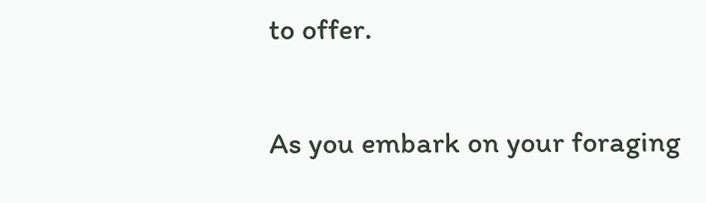to offer.

As you embark on your foraging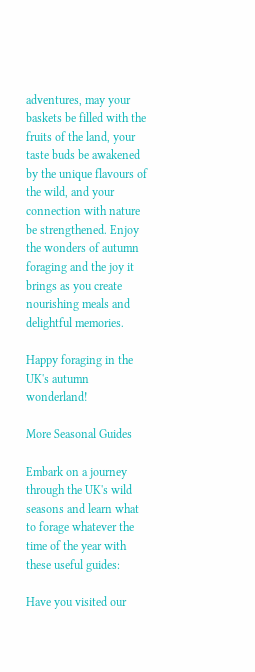adventures, may your baskets be filled with the fruits of the land, your taste buds be awakened by the unique flavours of the wild, and your connection with nature be strengthened. Enjoy the wonders of autumn foraging and the joy it brings as you create nourishing meals and delightful memories.

Happy foraging in the UK's autumn wonderland!

More Seasonal Guides

Embark on a journey through the UK's wild seasons and learn what to forage whatever the time of the year with these useful guides:

Have you visited our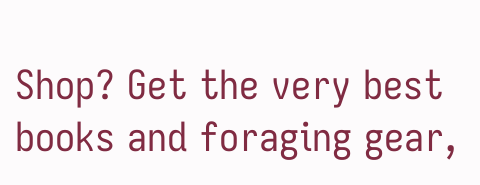Shop? Get the very best books and foraging gear,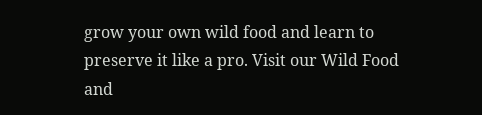grow your own wild food and learn to preserve it like a pro. Visit our Wild Food and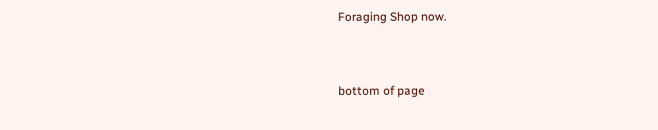Foraging Shop now.


bottom of page